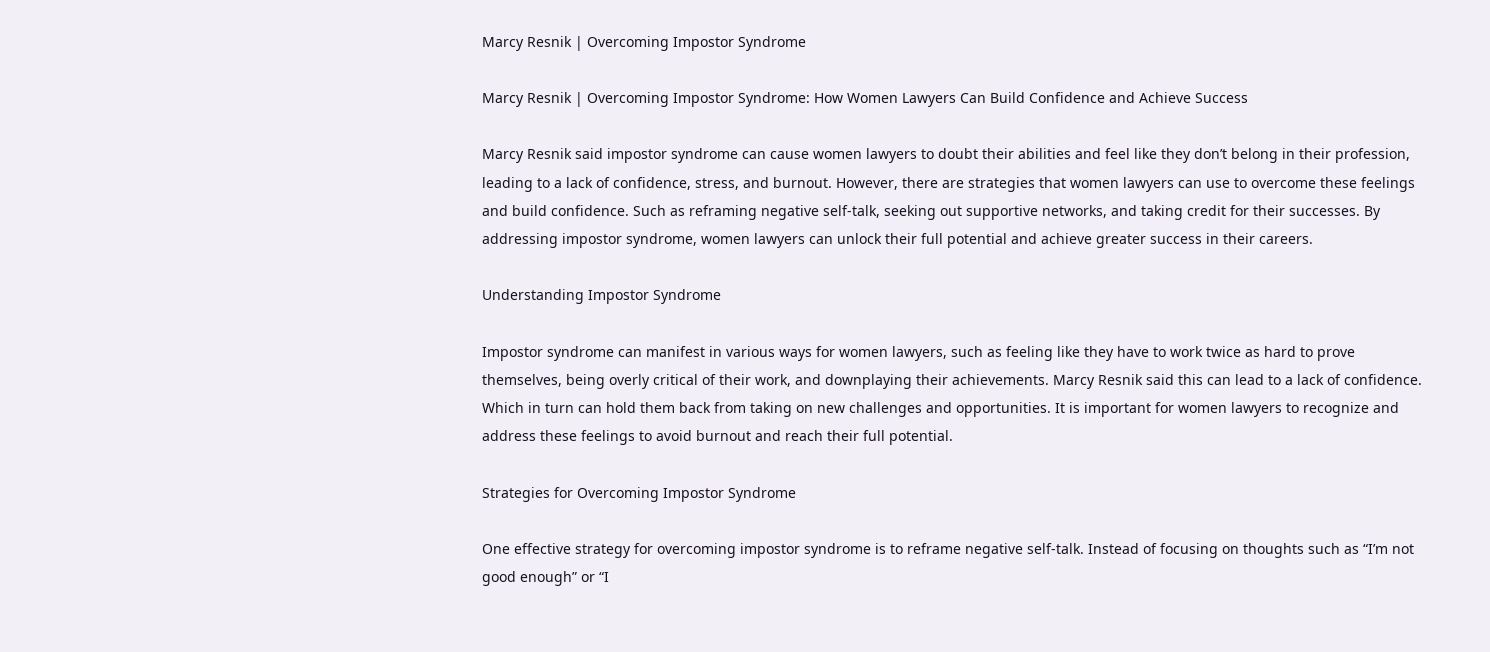Marcy Resnik | Overcoming Impostor Syndrome

Marcy Resnik | Overcoming Impostor Syndrome: How Women Lawyers Can Build Confidence and Achieve Success

Marcy Resnik said impostor syndrome can cause women lawyers to doubt their abilities and feel like they don’t belong in their profession, leading to a lack of confidence, stress, and burnout. However, there are strategies that women lawyers can use to overcome these feelings and build confidence. Such as reframing negative self-talk, seeking out supportive networks, and taking credit for their successes. By addressing impostor syndrome, women lawyers can unlock their full potential and achieve greater success in their careers.

Understanding Impostor Syndrome

Impostor syndrome can manifest in various ways for women lawyers, such as feeling like they have to work twice as hard to prove themselves, being overly critical of their work, and downplaying their achievements. Marcy Resnik said this can lead to a lack of confidence. Which in turn can hold them back from taking on new challenges and opportunities. It is important for women lawyers to recognize and address these feelings to avoid burnout and reach their full potential.

Strategies for Overcoming Impostor Syndrome

One effective strategy for overcoming impostor syndrome is to reframe negative self-talk. Instead of focusing on thoughts such as “I’m not good enough” or “I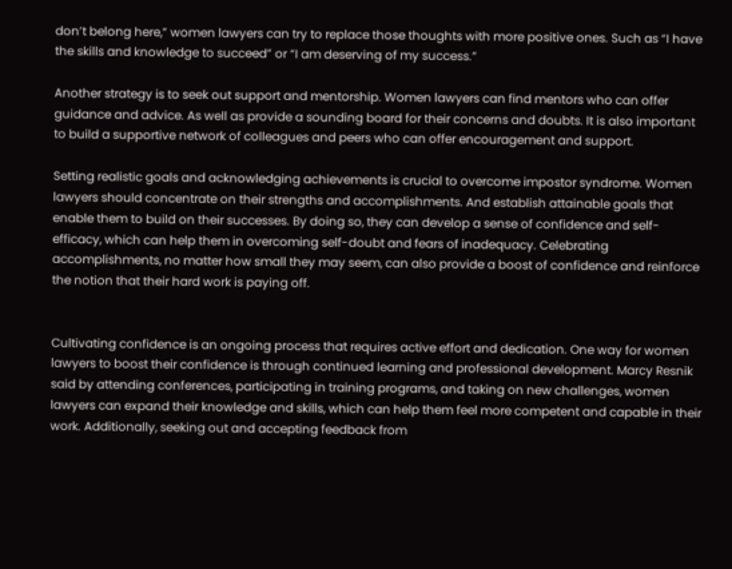don’t belong here,” women lawyers can try to replace those thoughts with more positive ones. Such as “I have the skills and knowledge to succeed” or “I am deserving of my success.”

Another strategy is to seek out support and mentorship. Women lawyers can find mentors who can offer guidance and advice. As well as provide a sounding board for their concerns and doubts. It is also important to build a supportive network of colleagues and peers who can offer encouragement and support.

Setting realistic goals and acknowledging achievements is crucial to overcome impostor syndrome. Women lawyers should concentrate on their strengths and accomplishments. And establish attainable goals that enable them to build on their successes. By doing so, they can develop a sense of confidence and self-efficacy, which can help them in overcoming self-doubt and fears of inadequacy. Celebrating accomplishments, no matter how small they may seem, can also provide a boost of confidence and reinforce the notion that their hard work is paying off.


Cultivating confidence is an ongoing process that requires active effort and dedication. One way for women lawyers to boost their confidence is through continued learning and professional development. Marcy Resnik said by attending conferences, participating in training programs, and taking on new challenges, women lawyers can expand their knowledge and skills, which can help them feel more competent and capable in their work. Additionally, seeking out and accepting feedback from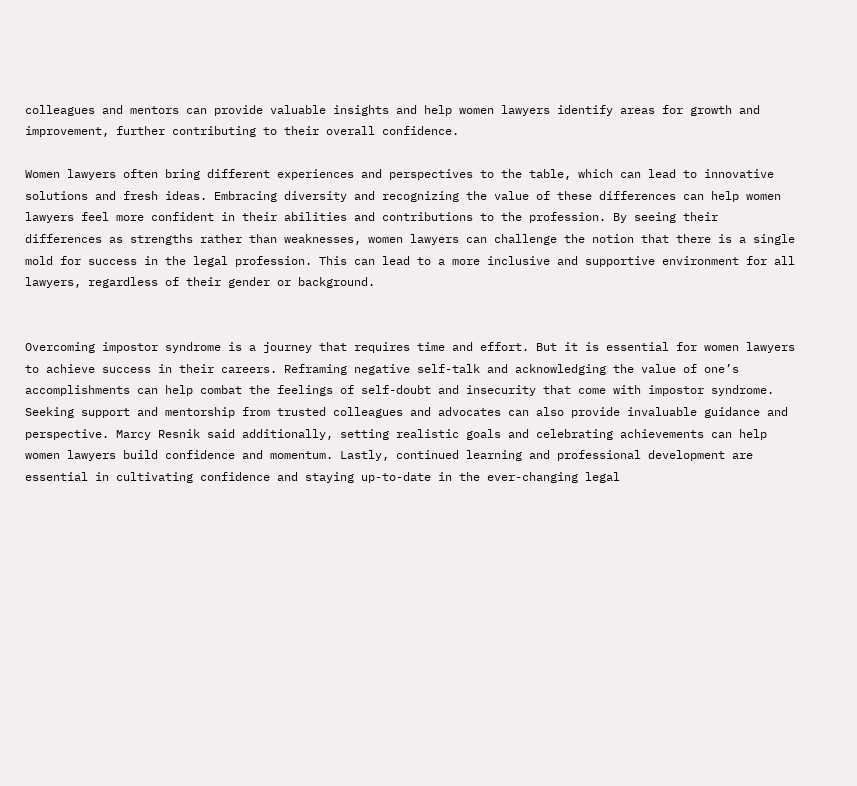colleagues and mentors can provide valuable insights and help women lawyers identify areas for growth and improvement, further contributing to their overall confidence.

Women lawyers often bring different experiences and perspectives to the table, which can lead to innovative solutions and fresh ideas. Embracing diversity and recognizing the value of these differences can help women lawyers feel more confident in their abilities and contributions to the profession. By seeing their differences as strengths rather than weaknesses, women lawyers can challenge the notion that there is a single mold for success in the legal profession. This can lead to a more inclusive and supportive environment for all lawyers, regardless of their gender or background.


Overcoming impostor syndrome is a journey that requires time and effort. But it is essential for women lawyers to achieve success in their careers. Reframing negative self-talk and acknowledging the value of one’s accomplishments can help combat the feelings of self-doubt and insecurity that come with impostor syndrome. Seeking support and mentorship from trusted colleagues and advocates can also provide invaluable guidance and perspective. Marcy Resnik said additionally, setting realistic goals and celebrating achievements can help women lawyers build confidence and momentum. Lastly, continued learning and professional development are essential in cultivating confidence and staying up-to-date in the ever-changing legal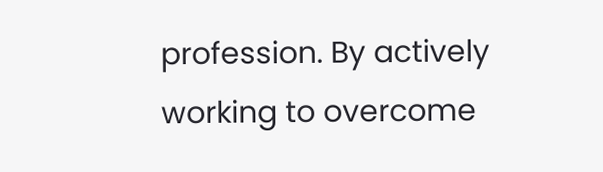profession. By actively working to overcome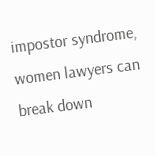impostor syndrome, women lawyers can break down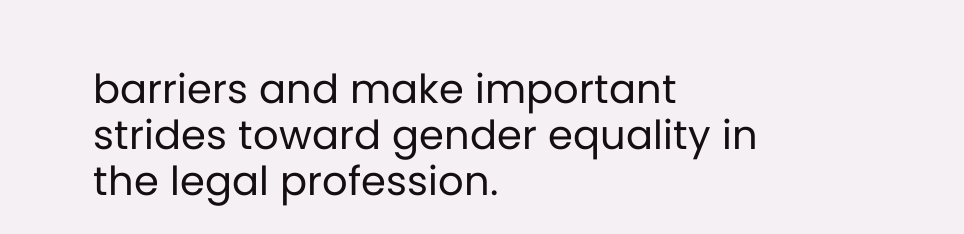barriers and make important strides toward gender equality in the legal profession.